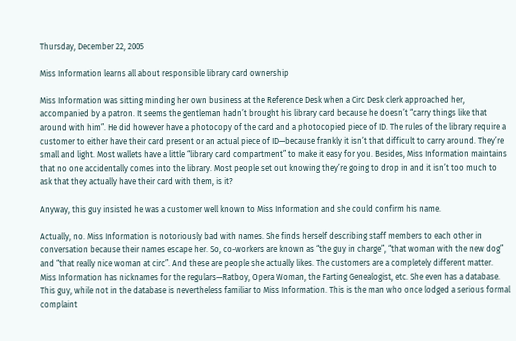Thursday, December 22, 2005

Miss Information learns all about responsible library card ownership

Miss Information was sitting minding her own business at the Reference Desk when a Circ Desk clerk approached her, accompanied by a patron. It seems the gentleman hadn’t brought his library card because he doesn’t “carry things like that around with him”. He did however have a photocopy of the card and a photocopied piece of ID. The rules of the library require a customer to either have their card present or an actual piece of ID—because frankly it isn’t that difficult to carry around. They’re small and light. Most wallets have a little “library card compartment” to make it easy for you. Besides, Miss Information maintains that no one accidentally comes into the library. Most people set out knowing they’re going to drop in and it isn’t too much to ask that they actually have their card with them, is it?

Anyway, this guy insisted he was a customer well known to Miss Information and she could confirm his name.

Actually, no. Miss Information is notoriously bad with names. She finds herself describing staff members to each other in conversation because their names escape her. So, co-workers are known as “the guy in charge”, “that woman with the new dog” and “that really nice woman at circ”. And these are people she actually likes. The customers are a completely different matter. Miss Information has nicknames for the regulars—Ratboy, Opera Woman, the Farting Genealogist, etc. She even has a database. This guy, while not in the database is nevertheless familiar to Miss Information. This is the man who once lodged a serious formal complaint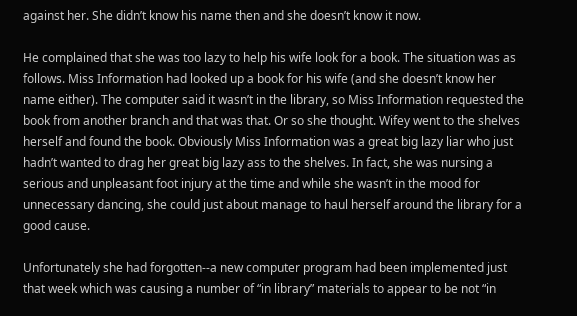against her. She didn’t know his name then and she doesn’t know it now.

He complained that she was too lazy to help his wife look for a book. The situation was as follows. Miss Information had looked up a book for his wife (and she doesn’t know her name either). The computer said it wasn’t in the library, so Miss Information requested the book from another branch and that was that. Or so she thought. Wifey went to the shelves herself and found the book. Obviously Miss Information was a great big lazy liar who just hadn’t wanted to drag her great big lazy ass to the shelves. In fact, she was nursing a serious and unpleasant foot injury at the time and while she wasn’t in the mood for unnecessary dancing, she could just about manage to haul herself around the library for a good cause.

Unfortunately she had forgotten--a new computer program had been implemented just that week which was causing a number of “in library” materials to appear to be not “in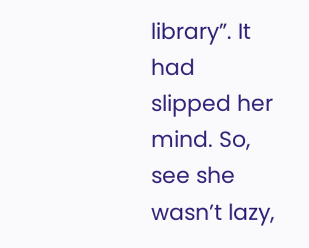library”. It had slipped her mind. So, see she wasn’t lazy,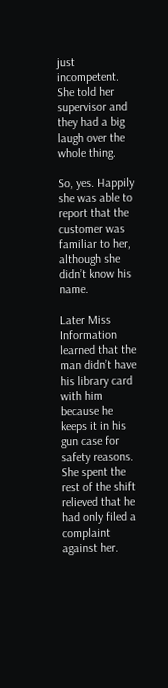just incompetent. She told her supervisor and they had a big laugh over the whole thing.

So, yes. Happily she was able to report that the customer was familiar to her, although she didn’t know his name.

Later Miss Information learned that the man didn’t have his library card with him because he keeps it in his gun case for safety reasons. She spent the rest of the shift relieved that he had only filed a complaint against her.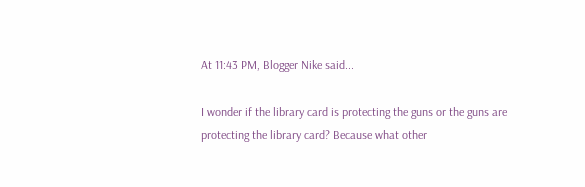At 11:43 PM, Blogger Nike said...

I wonder if the library card is protecting the guns or the guns are protecting the library card? Because what other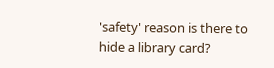'safety' reason is there to hide a library card?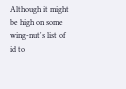Although it might be high on some wing-nut's list of id to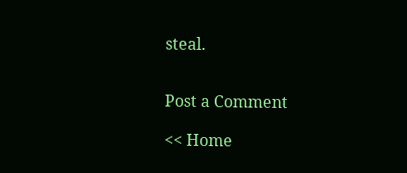steal.


Post a Comment

<< Home